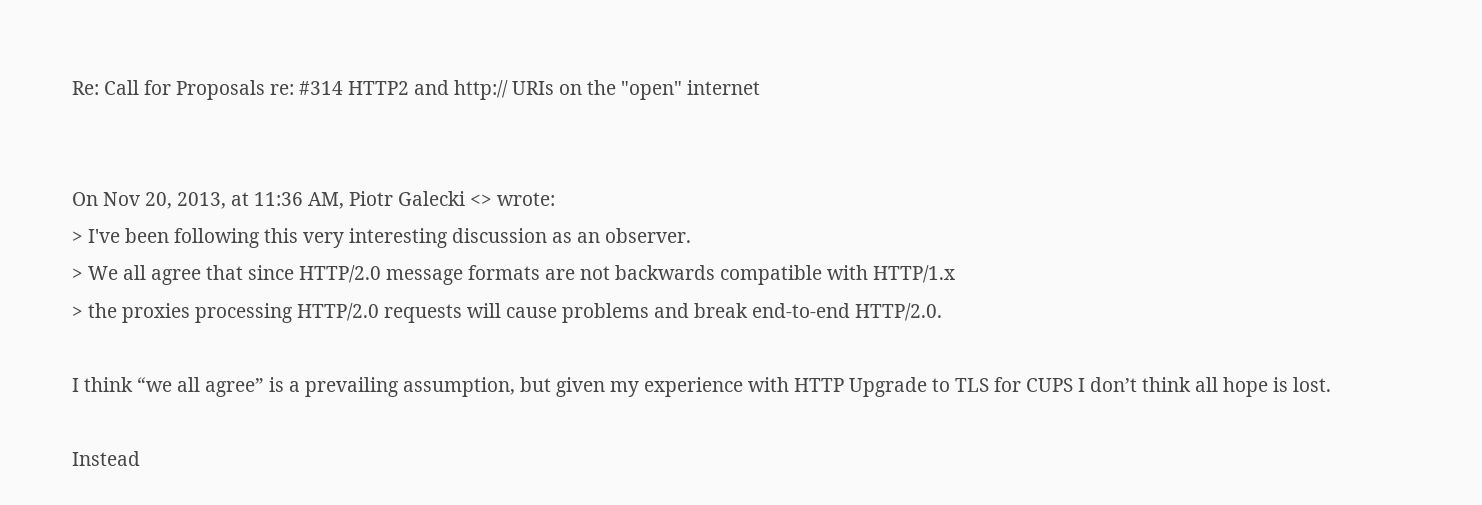Re: Call for Proposals re: #314 HTTP2 and http:// URIs on the "open" internet


On Nov 20, 2013, at 11:36 AM, Piotr Galecki <> wrote:
> I've been following this very interesting discussion as an observer.
> We all agree that since HTTP/2.0 message formats are not backwards compatible with HTTP/1.x
> the proxies processing HTTP/2.0 requests will cause problems and break end-to-end HTTP/2.0.

I think “we all agree” is a prevailing assumption, but given my experience with HTTP Upgrade to TLS for CUPS I don’t think all hope is lost.

Instead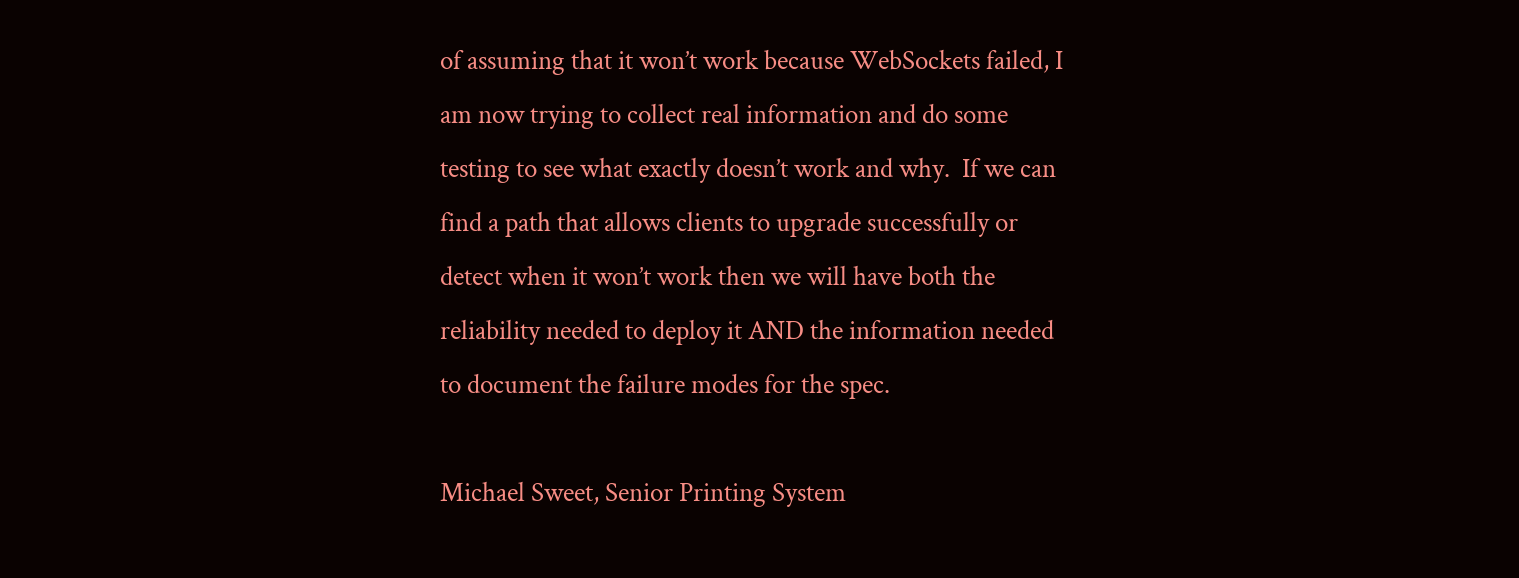of assuming that it won’t work because WebSockets failed, I am now trying to collect real information and do some testing to see what exactly doesn’t work and why.  If we can find a path that allows clients to upgrade successfully or detect when it won’t work then we will have both the reliability needed to deploy it AND the information needed to document the failure modes for the spec.

Michael Sweet, Senior Printing System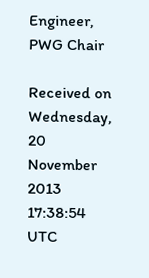Engineer, PWG Chair

Received on Wednesday, 20 November 2013 17:38:54 UTC